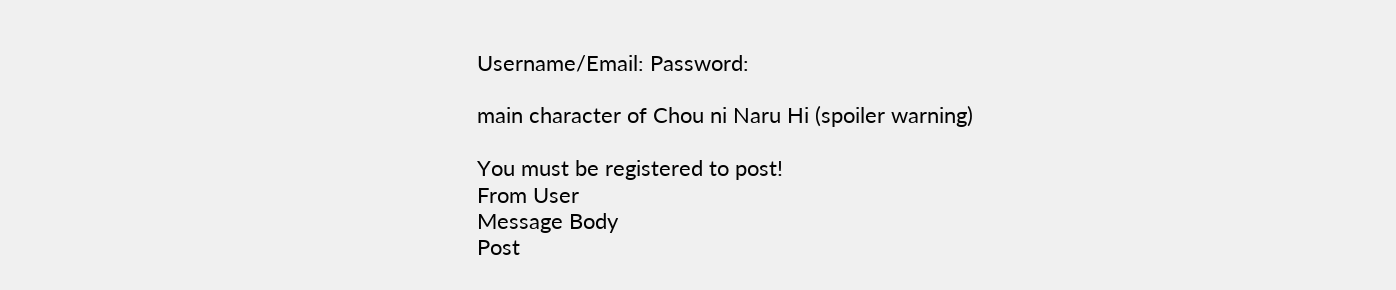Username/Email: Password:

main character of Chou ni Naru Hi (spoiler warning)

You must be registered to post!
From User
Message Body
Post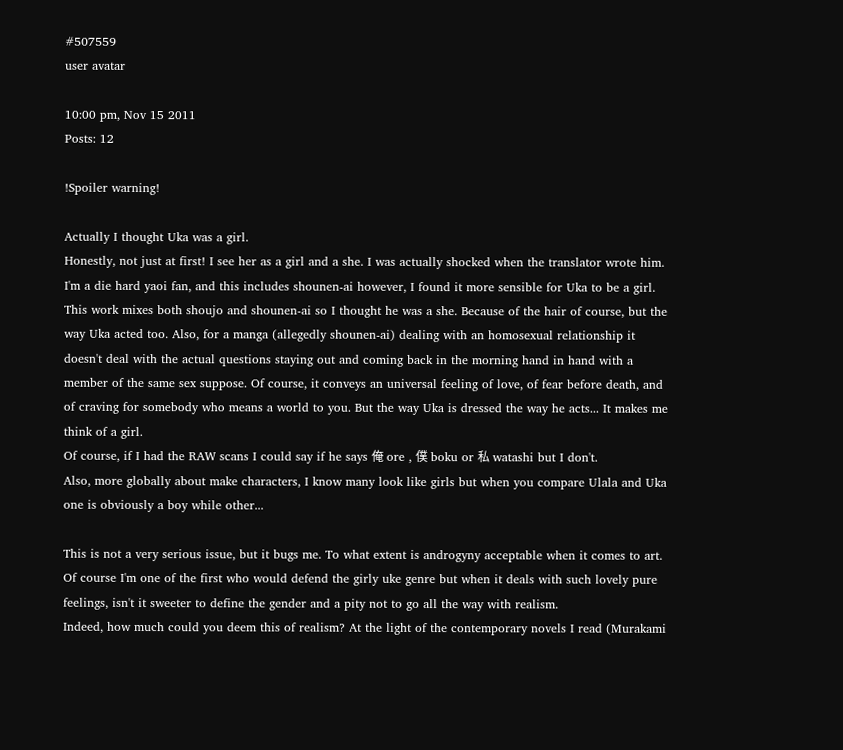#507559
user avatar

10:00 pm, Nov 15 2011
Posts: 12

!Spoiler warning!

Actually I thought Uka was a girl.
Honestly, not just at first! I see her as a girl and a she. I was actually shocked when the translator wrote him. I'm a die hard yaoi fan, and this includes shounen-ai however, I found it more sensible for Uka to be a girl.
This work mixes both shoujo and shounen-ai so I thought he was a she. Because of the hair of course, but the way Uka acted too. Also, for a manga (allegedly shounen-ai) dealing with an homosexual relationship it doesn't deal with the actual questions staying out and coming back in the morning hand in hand with a member of the same sex suppose. Of course, it conveys an universal feeling of love, of fear before death, and of craving for somebody who means a world to you. But the way Uka is dressed the way he acts... It makes me think of a girl.
Of course, if I had the RAW scans I could say if he says 俺 ore , 僕 boku or 私 watashi but I don't.
Also, more globally about make characters, I know many look like girls but when you compare Ulala and Uka one is obviously a boy while other...

This is not a very serious issue, but it bugs me. To what extent is androgyny acceptable when it comes to art. Of course I'm one of the first who would defend the girly uke genre but when it deals with such lovely pure feelings, isn't it sweeter to define the gender and a pity not to go all the way with realism.
Indeed, how much could you deem this of realism? At the light of the contemporary novels I read (Murakami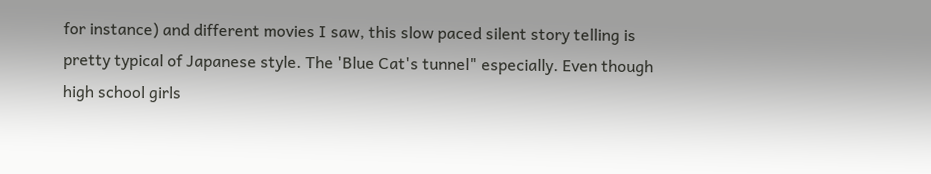for instance) and different movies I saw, this slow paced silent story telling is pretty typical of Japanese style. The 'Blue Cat's tunnel" especially. Even though high school girls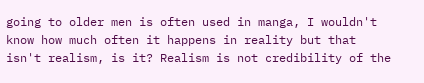going to older men is often used in manga, I wouldn't know how much often it happens in reality but that isn't realism, is it? Realism is not credibility of the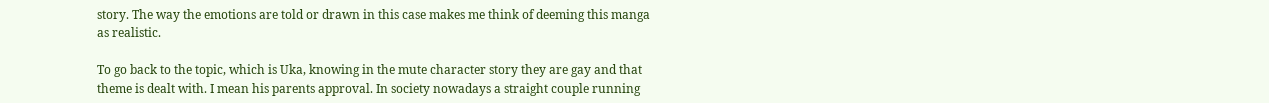story. The way the emotions are told or drawn in this case makes me think of deeming this manga as realistic.

To go back to the topic, which is Uka, knowing in the mute character story they are gay and that theme is dealt with. I mean his parents approval. In society nowadays a straight couple running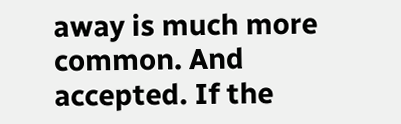away is much more common. And accepted. If the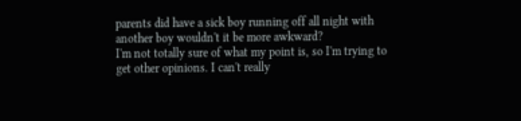parents did have a sick boy running off all night with another boy wouldn't it be more awkward?
I'm not totally sure of what my point is, so I'm trying to get other opinions. I can't really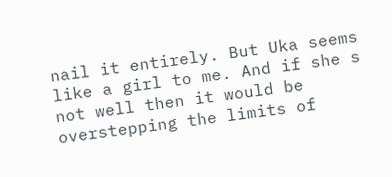nail it entirely. But Uka seems like a girl to me. And if she s not well then it would be overstepping the limits of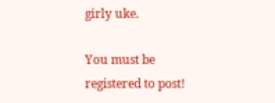girly uke.

You must be registered to post!